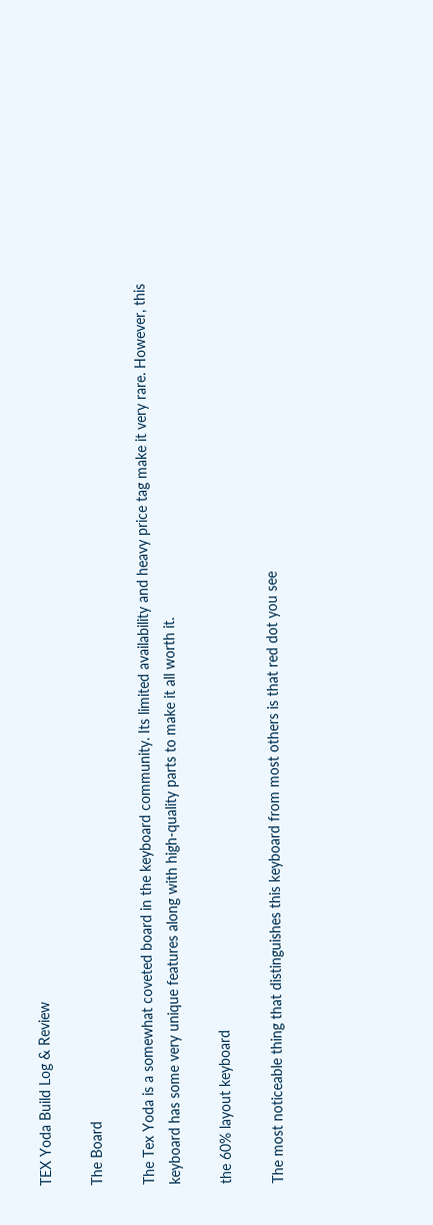TEX Yoda Build Log & Review

The Board

The Tex Yoda is a somewhat coveted board in the keyboard community. Its limited availability and heavy price tag make it very rare. However, this keyboard has some very unique features along with high-quality parts to make it all worth it.

the 60% layout keyboard

The most noticeable thing that distinguishes this keyboard from most others is that red dot you see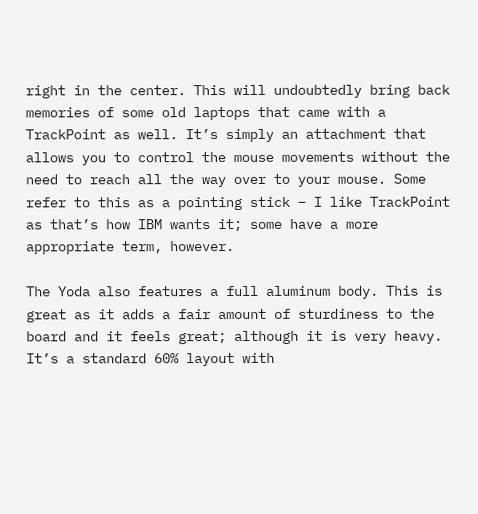right in the center. This will undoubtedly bring back memories of some old laptops that came with a TrackPoint as well. It’s simply an attachment that allows you to control the mouse movements without the need to reach all the way over to your mouse. Some refer to this as a pointing stick – I like TrackPoint as that’s how IBM wants it; some have a more appropriate term, however.

The Yoda also features a full aluminum body. This is great as it adds a fair amount of sturdiness to the board and it feels great; although it is very heavy. It’s a standard 60% layout with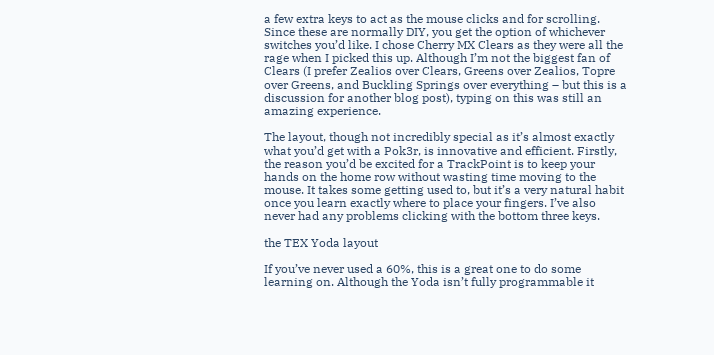a few extra keys to act as the mouse clicks and for scrolling. Since these are normally DIY, you get the option of whichever switches you’d like. I chose Cherry MX Clears as they were all the rage when I picked this up. Although I’m not the biggest fan of Clears (I prefer Zealios over Clears, Greens over Zealios, Topre over Greens, and Buckling Springs over everything – but this is a discussion for another blog post), typing on this was still an amazing experience.

The layout, though not incredibly special as it’s almost exactly what you’d get with a Pok3r, is innovative and efficient. Firstly, the reason you’d be excited for a TrackPoint is to keep your hands on the home row without wasting time moving to the mouse. It takes some getting used to, but it’s a very natural habit once you learn exactly where to place your fingers. I’ve also never had any problems clicking with the bottom three keys.

the TEX Yoda layout

If you’ve never used a 60%, this is a great one to do some learning on. Although the Yoda isn’t fully programmable it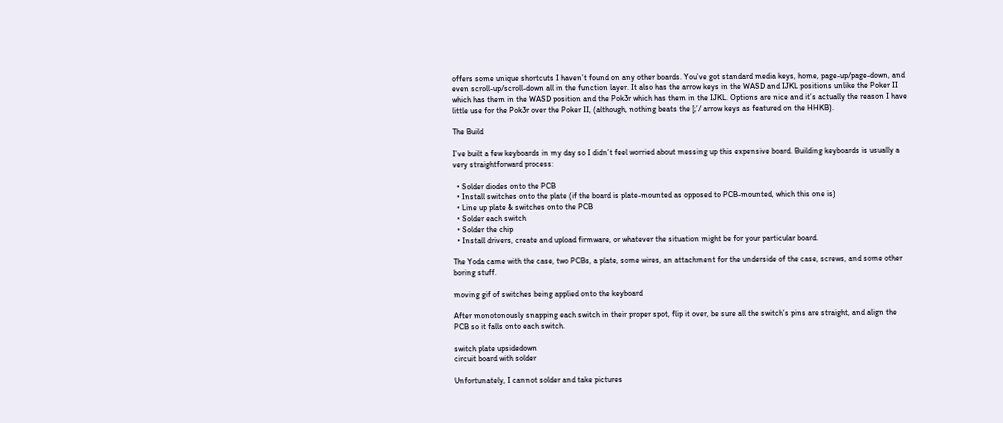offers some unique shortcuts I haven’t found on any other boards. You’ve got standard media keys, home, page-up/page-down, and even scroll-up/scroll-down all in the function layer. It also has the arrow keys in the WASD and IJKL positions unlike the Poker II which has them in the WASD position and the Pok3r which has them in the IJKL. Options are nice and it’s actually the reason I have little use for the Pok3r over the Poker II, (although, nothing beats the [;’/ arrow keys as featured on the HHKB).

The Build

I’ve built a few keyboards in my day so I didn’t feel worried about messing up this expensive board. Building keyboards is usually a very straightforward process:

  • Solder diodes onto the PCB
  • Install switches onto the plate (if the board is plate-mounted as opposed to PCB-mounted, which this one is)
  • Line up plate & switches onto the PCB
  • Solder each switch
  • Solder the chip
  • Install drivers, create and upload firmware, or whatever the situation might be for your particular board.

The Yoda came with the case, two PCBs, a plate, some wires, an attachment for the underside of the case, screws, and some other boring stuff.

moving gif of switches being applied onto the keyboard

After monotonously snapping each switch in their proper spot, flip it over, be sure all the switch’s pins are straight, and align the PCB so it falls onto each switch.

switch plate upsidedown
circuit board with solder

Unfortunately, I cannot solder and take pictures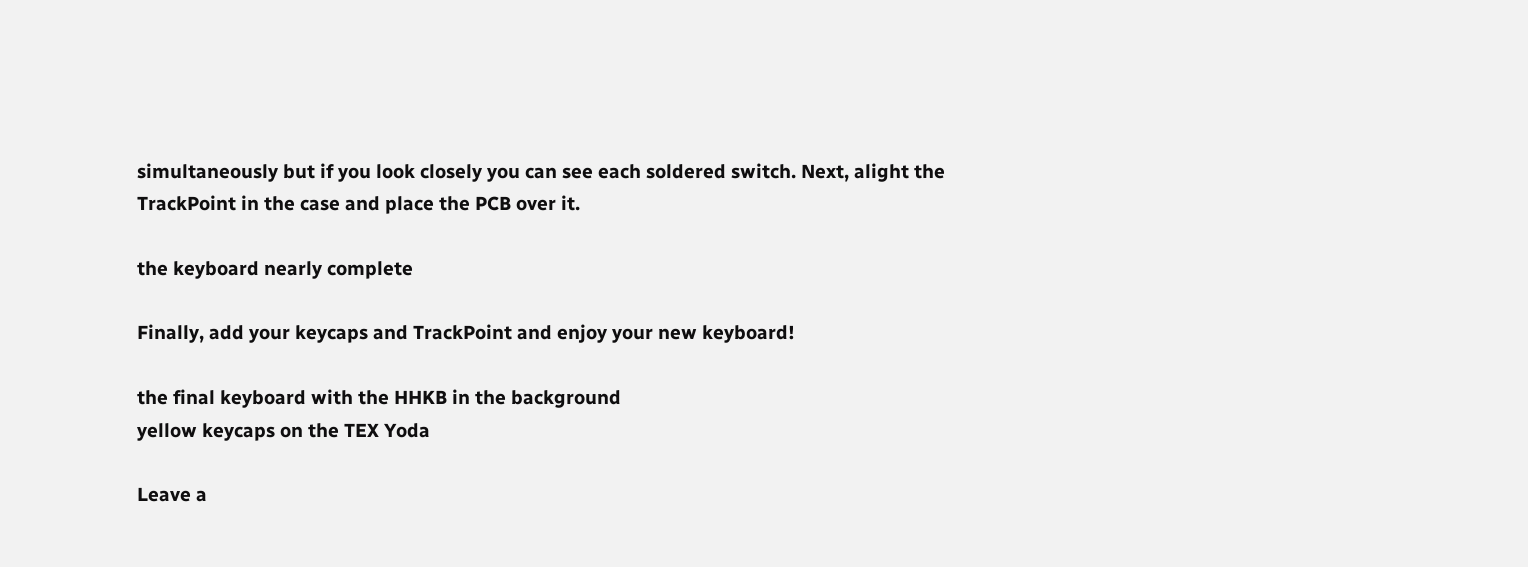simultaneously but if you look closely you can see each soldered switch. Next, alight the TrackPoint in the case and place the PCB over it.

the keyboard nearly complete

Finally, add your keycaps and TrackPoint and enjoy your new keyboard!

the final keyboard with the HHKB in the background
yellow keycaps on the TEX Yoda

Leave a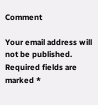Comment

Your email address will not be published. Required fields are marked *